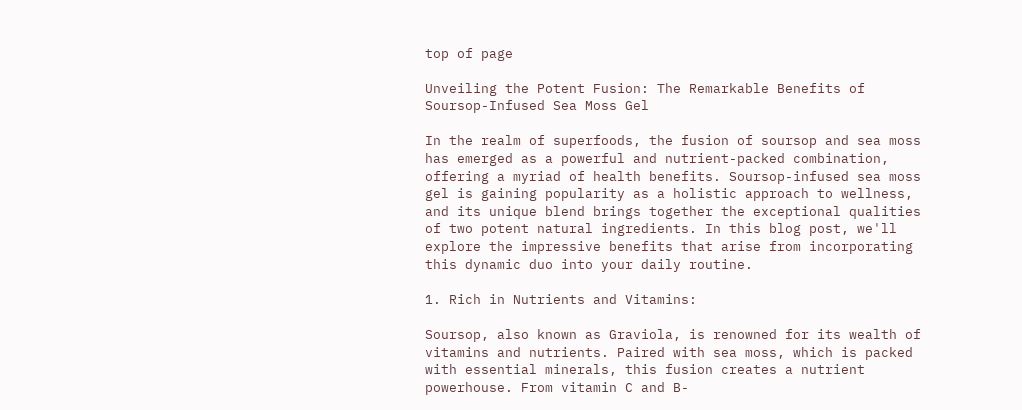top of page

Unveiling the Potent Fusion: The Remarkable Benefits of Soursop-Infused Sea Moss Gel

In the realm of superfoods, the fusion of soursop and sea moss has emerged as a powerful and nutrient-packed combination, offering a myriad of health benefits. Soursop-infused sea moss gel is gaining popularity as a holistic approach to wellness, and its unique blend brings together the exceptional qualities of two potent natural ingredients. In this blog post, we'll explore the impressive benefits that arise from incorporating this dynamic duo into your daily routine.

1. Rich in Nutrients and Vitamins:

Soursop, also known as Graviola, is renowned for its wealth of vitamins and nutrients. Paired with sea moss, which is packed with essential minerals, this fusion creates a nutrient powerhouse. From vitamin C and B-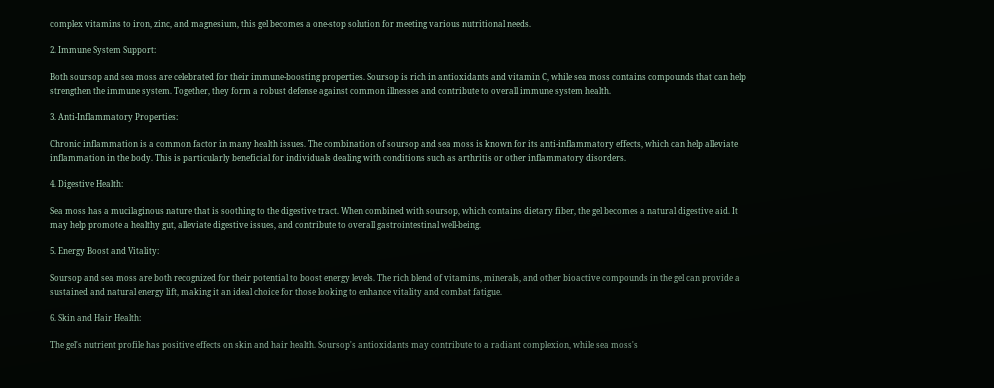complex vitamins to iron, zinc, and magnesium, this gel becomes a one-stop solution for meeting various nutritional needs.

2. Immune System Support:

Both soursop and sea moss are celebrated for their immune-boosting properties. Soursop is rich in antioxidants and vitamin C, while sea moss contains compounds that can help strengthen the immune system. Together, they form a robust defense against common illnesses and contribute to overall immune system health.

3. Anti-Inflammatory Properties:

Chronic inflammation is a common factor in many health issues. The combination of soursop and sea moss is known for its anti-inflammatory effects, which can help alleviate inflammation in the body. This is particularly beneficial for individuals dealing with conditions such as arthritis or other inflammatory disorders.

4. Digestive Health:

Sea moss has a mucilaginous nature that is soothing to the digestive tract. When combined with soursop, which contains dietary fiber, the gel becomes a natural digestive aid. It may help promote a healthy gut, alleviate digestive issues, and contribute to overall gastrointestinal well-being.

5. Energy Boost and Vitality:

Soursop and sea moss are both recognized for their potential to boost energy levels. The rich blend of vitamins, minerals, and other bioactive compounds in the gel can provide a sustained and natural energy lift, making it an ideal choice for those looking to enhance vitality and combat fatigue.

6. Skin and Hair Health:

The gel's nutrient profile has positive effects on skin and hair health. Soursop's antioxidants may contribute to a radiant complexion, while sea moss's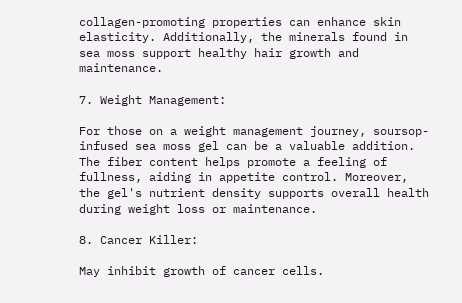collagen-promoting properties can enhance skin elasticity. Additionally, the minerals found in sea moss support healthy hair growth and maintenance.

7. Weight Management:

For those on a weight management journey, soursop-infused sea moss gel can be a valuable addition. The fiber content helps promote a feeling of fullness, aiding in appetite control. Moreover, the gel's nutrient density supports overall health during weight loss or maintenance.

8. Cancer Killer:

May inhibit growth of cancer cells.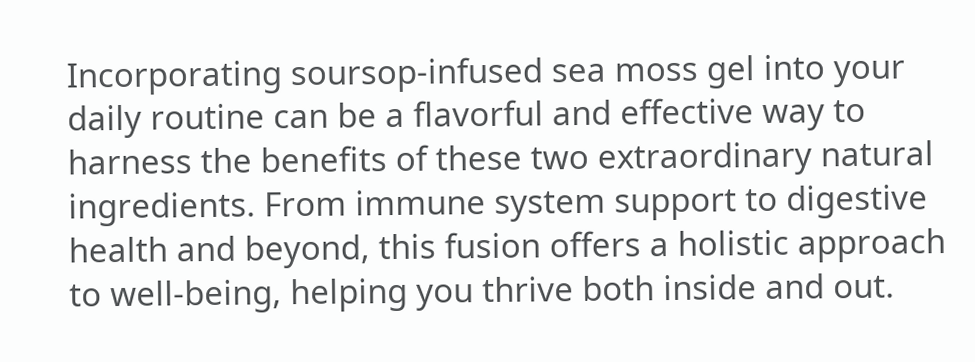Incorporating soursop-infused sea moss gel into your daily routine can be a flavorful and effective way to harness the benefits of these two extraordinary natural ingredients. From immune system support to digestive health and beyond, this fusion offers a holistic approach to well-being, helping you thrive both inside and out.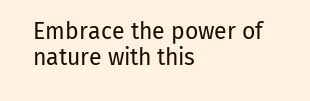Embrace the power of nature with this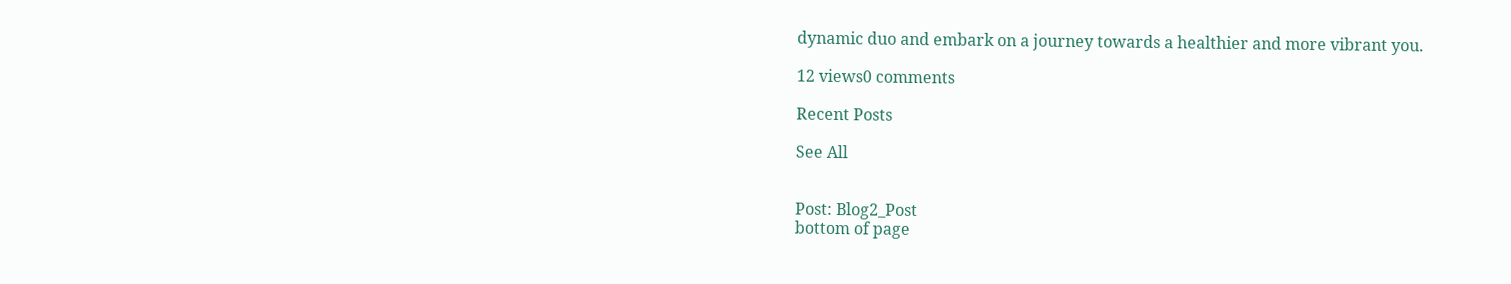dynamic duo and embark on a journey towards a healthier and more vibrant you.

12 views0 comments

Recent Posts

See All


Post: Blog2_Post
bottom of page